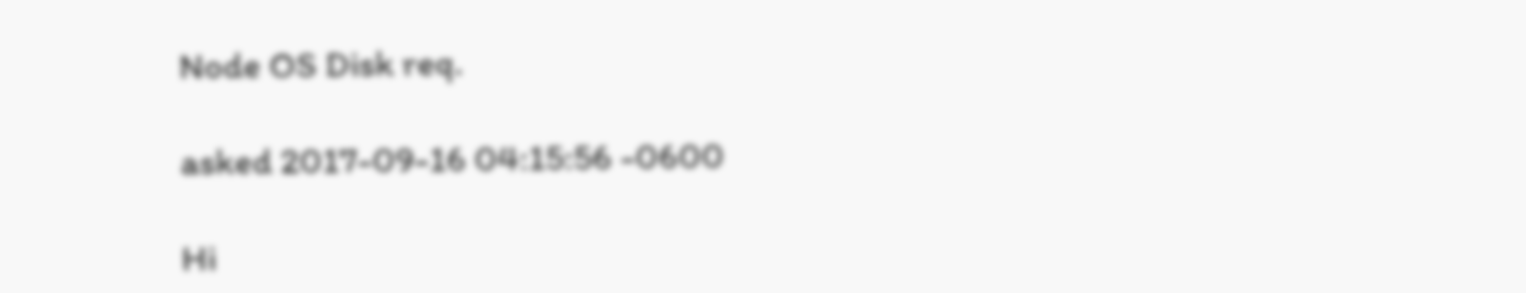Node OS Disk req.

asked 2017-09-16 04:15:56 -0600

Hi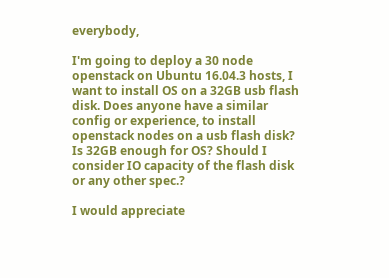everybody,

I'm going to deploy a 30 node openstack on Ubuntu 16.04.3 hosts, I want to install OS on a 32GB usb flash disk. Does anyone have a similar config or experience, to install openstack nodes on a usb flash disk? Is 32GB enough for OS? Should I consider IO capacity of the flash disk or any other spec.?

I would appreciate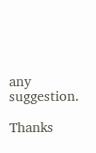any suggestion.

Thanks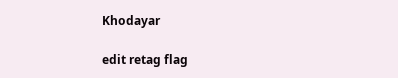Khodayar

edit retag flag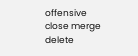offensive close merge delete